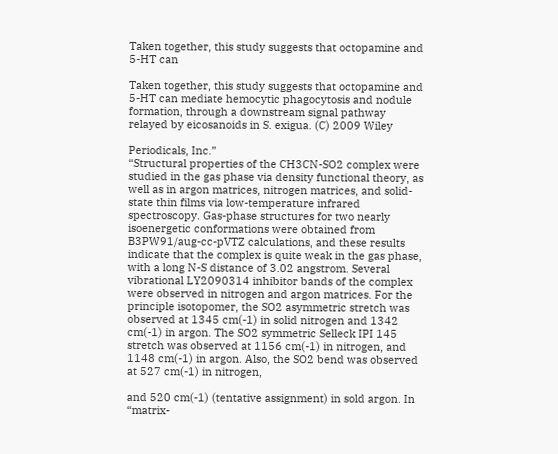Taken together, this study suggests that octopamine and 5-HT can

Taken together, this study suggests that octopamine and 5-HT can mediate hemocytic phagocytosis and nodule formation, through a downstream signal pathway relayed by eicosanoids in S. exigua. (C) 2009 Wiley

Periodicals, Inc.”
“Structural properties of the CH3CN-SO2 complex were studied in the gas phase via density functional theory, as well as in argon matrices, nitrogen matrices, and solid-state thin films via low-temperature infrared spectroscopy. Gas-phase structures for two nearly isoenergetic conformations were obtained from B3PW91/aug-cc-pVTZ calculations, and these results indicate that the complex is quite weak in the gas phase, with a long N-S distance of 3.02 angstrom. Several vibrational LY2090314 inhibitor bands of the complex were observed in nitrogen and argon matrices. For the principle isotopomer, the SO2 asymmetric stretch was observed at 1345 cm(-1) in solid nitrogen and 1342 cm(-1) in argon. The SO2 symmetric Selleck IPI 145 stretch was observed at 1156 cm(-1) in nitrogen, and 1148 cm(-1) in argon. Also, the SO2 bend was observed at 527 cm(-1) in nitrogen,

and 520 cm(-1) (tentative assignment) in sold argon. In “matrix-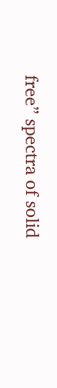free” spectra of solid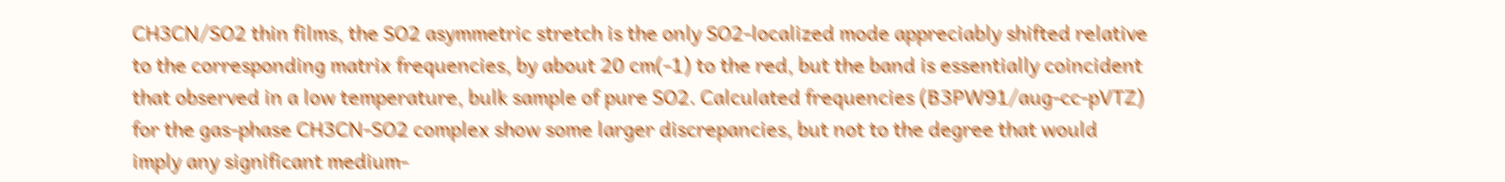CH3CN/SO2 thin films, the SO2 asymmetric stretch is the only SO2-localized mode appreciably shifted relative to the corresponding matrix frequencies, by about 20 cm(-1) to the red, but the band is essentially coincident that observed in a low temperature, bulk sample of pure SO2. Calculated frequencies (B3PW91/aug-cc-pVTZ) for the gas-phase CH3CN-SO2 complex show some larger discrepancies, but not to the degree that would imply any significant medium-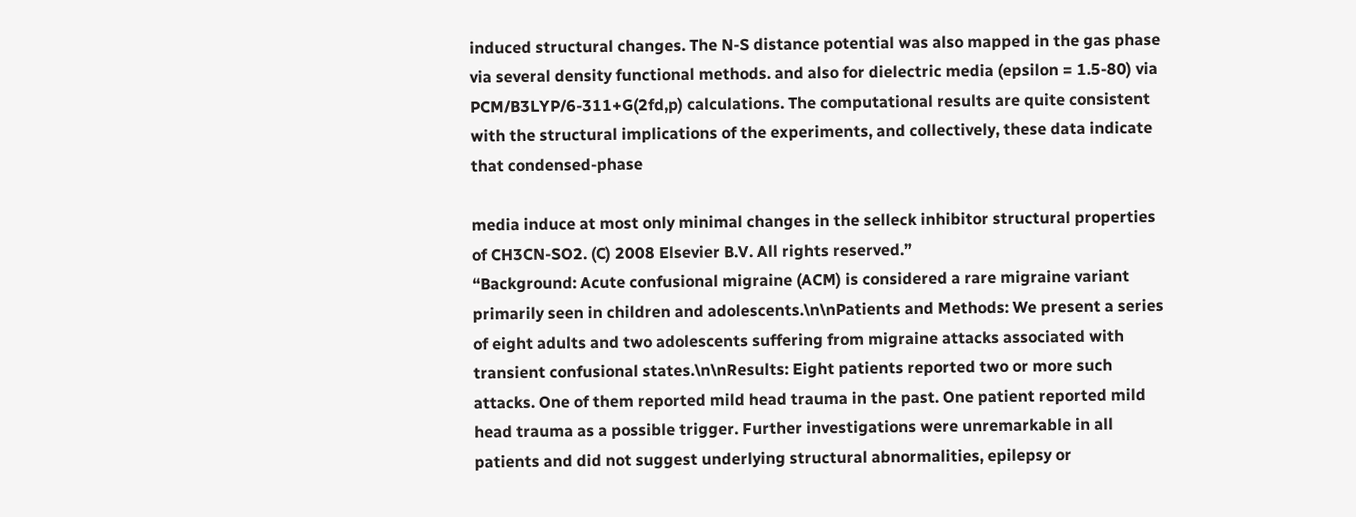induced structural changes. The N-S distance potential was also mapped in the gas phase via several density functional methods. and also for dielectric media (epsilon = 1.5-80) via PCM/B3LYP/6-311+G(2fd,p) calculations. The computational results are quite consistent with the structural implications of the experiments, and collectively, these data indicate that condensed-phase

media induce at most only minimal changes in the selleck inhibitor structural properties of CH3CN-SO2. (C) 2008 Elsevier B.V. All rights reserved.”
“Background: Acute confusional migraine (ACM) is considered a rare migraine variant primarily seen in children and adolescents.\n\nPatients and Methods: We present a series of eight adults and two adolescents suffering from migraine attacks associated with transient confusional states.\n\nResults: Eight patients reported two or more such attacks. One of them reported mild head trauma in the past. One patient reported mild head trauma as a possible trigger. Further investigations were unremarkable in all patients and did not suggest underlying structural abnormalities, epilepsy or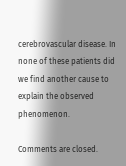cerebrovascular disease. In none of these patients did we find another cause to explain the observed phenomenon.

Comments are closed.